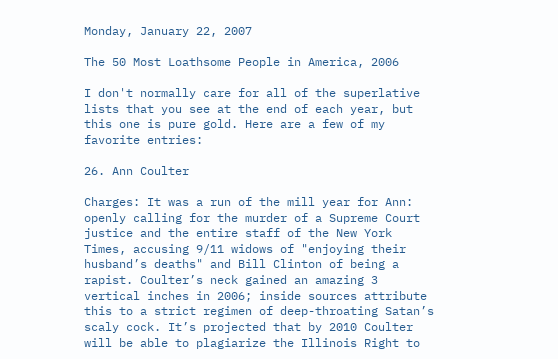Monday, January 22, 2007

The 50 Most Loathsome People in America, 2006

I don't normally care for all of the superlative lists that you see at the end of each year, but this one is pure gold. Here are a few of my favorite entries:

26. Ann Coulter

Charges: It was a run of the mill year for Ann: openly calling for the murder of a Supreme Court justice and the entire staff of the New York Times, accusing 9/11 widows of "enjoying their husband’s deaths" and Bill Clinton of being a rapist. Coulter’s neck gained an amazing 3 vertical inches in 2006; inside sources attribute this to a strict regimen of deep-throating Satan’s scaly cock. It’s projected that by 2010 Coulter will be able to plagiarize the Illinois Right to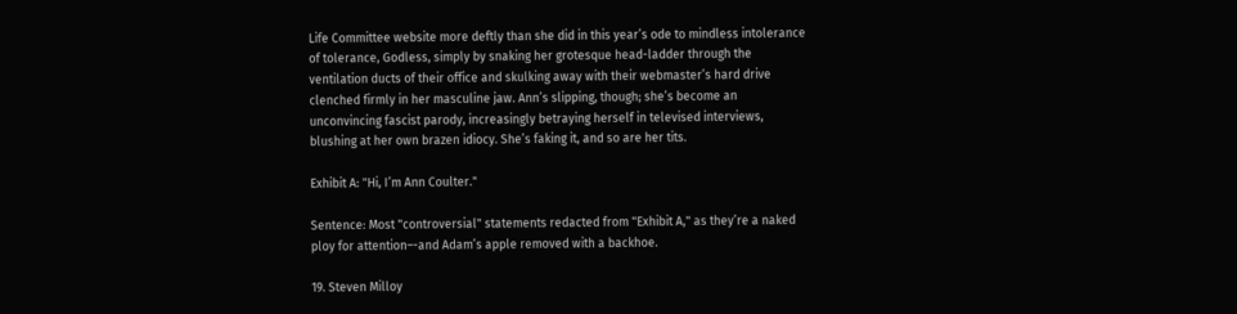Life Committee website more deftly than she did in this year’s ode to mindless intolerance of tolerance, Godless, simply by snaking her grotesque head-ladder through the ventilation ducts of their office and skulking away with their webmaster’s hard drive clenched firmly in her masculine jaw. Ann’s slipping, though; she’s become an unconvincing fascist parody, increasingly betraying herself in televised interviews, blushing at her own brazen idiocy. She’s faking it, and so are her tits.

Exhibit A: "Hi, I’m Ann Coulter."

Sentence: Most "controversial" statements redacted from "Exhibit A," as they’re a naked ploy for attention–-and Adam’s apple removed with a backhoe.

19. Steven Milloy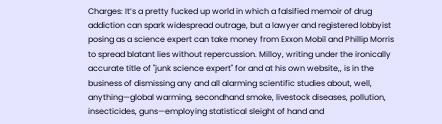Charges: It’s a pretty fucked up world in which a falsified memoir of drug addiction can spark widespread outrage, but a lawyer and registered lobbyist posing as a science expert can take money from Exxon Mobil and Phillip Morris to spread blatant lies without repercussion. Milloy, writing under the ironically accurate title of "junk science expert" for and at his own website,, is in the business of dismissing any and all alarming scientific studies about, well, anything—global warming, secondhand smoke, livestock diseases, pollution, insecticides, guns—employing statistical sleight of hand and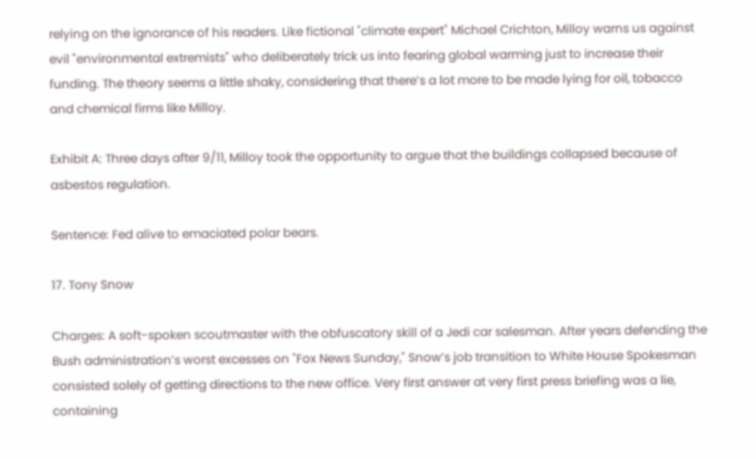relying on the ignorance of his readers. Like fictional "climate expert" Michael Crichton, Milloy warns us against evil "environmental extremists" who deliberately trick us into fearing global warming just to increase their funding. The theory seems a little shaky, considering that there’s a lot more to be made lying for oil, tobacco and chemical firms like Milloy.

Exhibit A: Three days after 9/11, Milloy took the opportunity to argue that the buildings collapsed because of asbestos regulation.

Sentence: Fed alive to emaciated polar bears.

17. Tony Snow

Charges: A soft-spoken scoutmaster with the obfuscatory skill of a Jedi car salesman. After years defending the Bush administration’s worst excesses on "Fox News Sunday," Snow’s job transition to White House Spokesman consisted solely of getting directions to the new office. Very first answer at very first press briefing was a lie, containing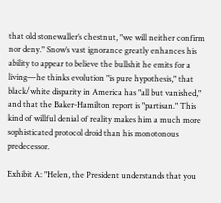that old stonewaller’s chestnut, "we will neither confirm nor deny." Snow’s vast ignorance greatly enhances his ability to appear to believe the bullshit he emits for a living—he thinks evolution "is pure hypothesis," that black/white disparity in America has "all but vanished," and that the Baker-Hamilton report is "partisan." This kind of willful denial of reality makes him a much more sophisticated protocol droid than his monotonous predecessor.

Exhibit A: "Helen, the President understands that you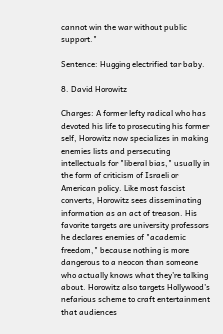cannot win the war without public support."

Sentence: Hugging electrified tar baby.

8. David Horowitz

Charges: A former lefty radical who has devoted his life to prosecuting his former self, Horowitz now specializes in making enemies lists and persecuting intellectuals for "liberal bias," usually in the form of criticism of Israeli or American policy. Like most fascist converts, Horowitz sees disseminating information as an act of treason. His favorite targets are university professors he declares enemies of "academic freedom," because nothing is more dangerous to a neocon than someone who actually knows what they’re talking about. Horowitz also targets Hollywood’s nefarious scheme to craft entertainment that audiences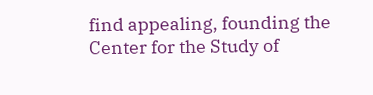find appealing, founding the Center for the Study of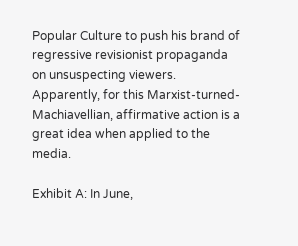Popular Culture to push his brand of regressive revisionist propaganda on unsuspecting viewers. Apparently, for this Marxist-turned-Machiavellian, affirmative action is a great idea when applied to the media.

Exhibit A: In June,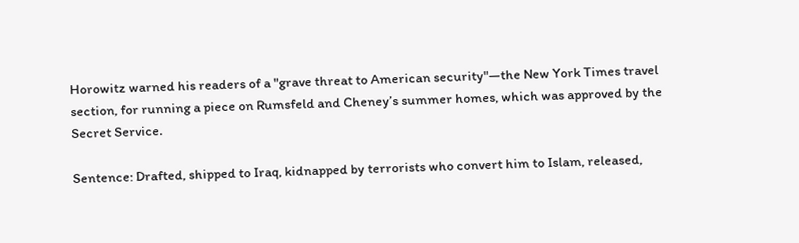Horowitz warned his readers of a "grave threat to American security"—the New York Times travel section, for running a piece on Rumsfeld and Cheney’s summer homes, which was approved by the Secret Service.

Sentence: Drafted, shipped to Iraq, kidnapped by terrorists who convert him to Islam, released,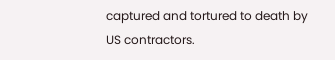captured and tortured to death by US contractors.